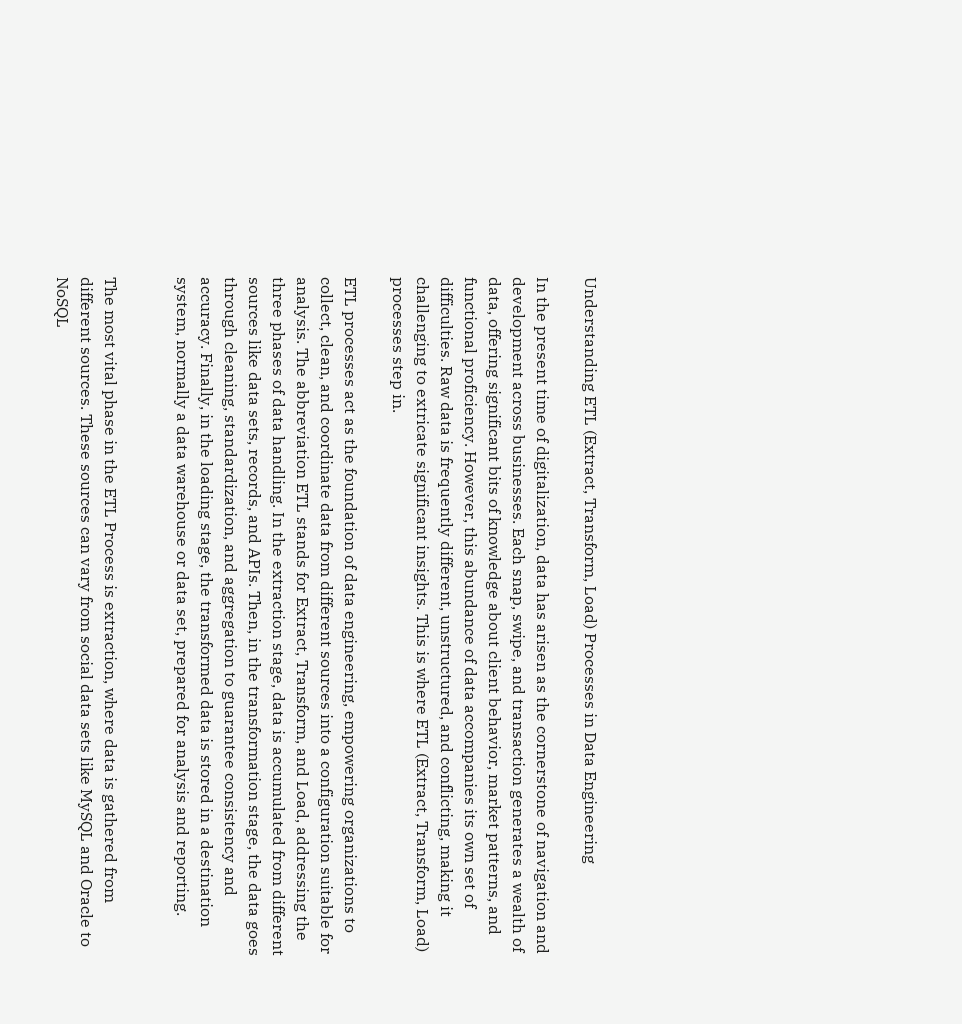Understanding ETL (Extract, Transform, Load) Processes in Data Engineering

In the present time of digitalization, data has arisen as the cornerstone of navigation and development across businesses. Each snap, swipe, and transaction generates a wealth of data, offering significant bits of knowledge about client behavior, market patterns, and functional proficiency. However, this abundance of data accompanies its own set of difficulties. Raw data is frequently different, unstructured, and conflicting, making it challenging to extricate significant insights. This is where ETL (Extract, Transform, Load) processes step in.

ETL processes act as the foundation of data engineering, empowering organizations to collect, clean, and coordinate data from different sources into a configuration suitable for analysis. The abbreviation ETL stands for Extract, Transform, and Load, addressing the three phases of data handling. In the extraction stage, data is accumulated from different sources like data sets, records, and APIs. Then, in the transformation stage, the data goes through cleaning, standardization, and aggregation to guarantee consistency and accuracy. Finally, in the loading stage, the transformed data is stored in a destination system, normally a data warehouse or data set, prepared for analysis and reporting.


The most vital phase in the ETL Process is extraction, where data is gathered from different sources. These sources can vary from social data sets like MySQL and Oracle to NoSQL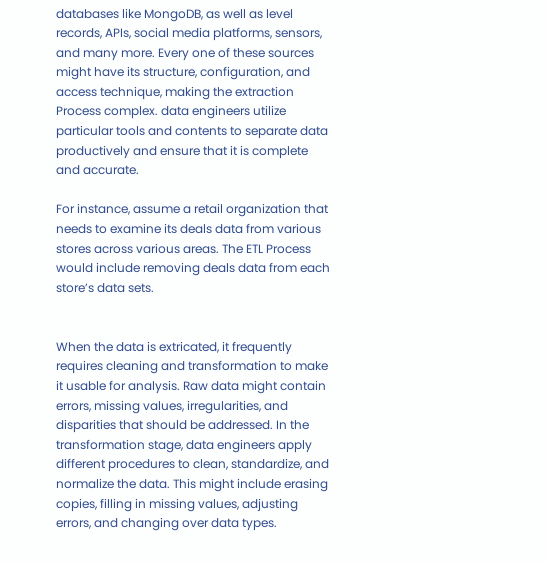databases like MongoDB, as well as level records, APIs, social media platforms, sensors, and many more. Every one of these sources might have its structure, configuration, and access technique, making the extraction Process complex. data engineers utilize particular tools and contents to separate data productively and ensure that it is complete and accurate.

For instance, assume a retail organization that needs to examine its deals data from various stores across various areas. The ETL Process would include removing deals data from each store’s data sets.


When the data is extricated, it frequently requires cleaning and transformation to make it usable for analysis. Raw data might contain errors, missing values, irregularities, and disparities that should be addressed. In the transformation stage, data engineers apply different procedures to clean, standardize, and normalize the data. This might include erasing copies, filling in missing values, adjusting errors, and changing over data types.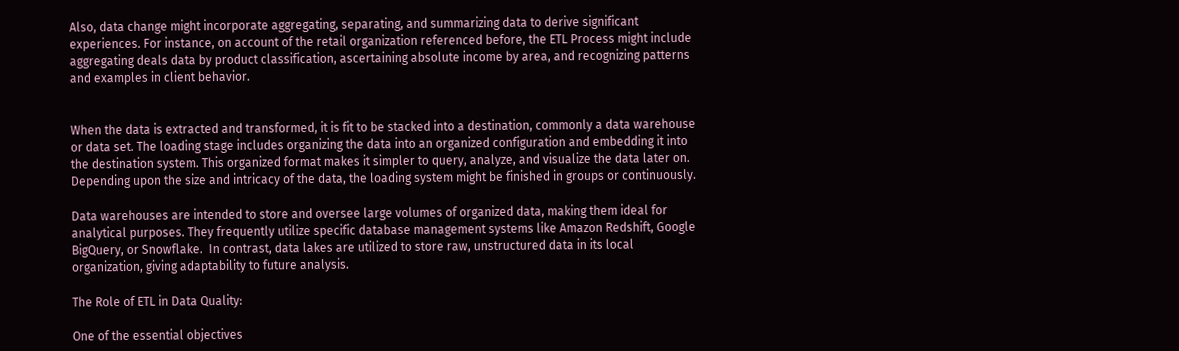Also, data change might incorporate aggregating, separating, and summarizing data to derive significant experiences. For instance, on account of the retail organization referenced before, the ETL Process might include aggregating deals data by product classification, ascertaining absolute income by area, and recognizing patterns and examples in client behavior.


When the data is extracted and transformed, it is fit to be stacked into a destination, commonly a data warehouse or data set. The loading stage includes organizing the data into an organized configuration and embedding it into the destination system. This organized format makes it simpler to query, analyze, and visualize the data later on. Depending upon the size and intricacy of the data, the loading system might be finished in groups or continuously.

Data warehouses are intended to store and oversee large volumes of organized data, making them ideal for analytical purposes. They frequently utilize specific database management systems like Amazon Redshift, Google BigQuery, or Snowflake.  In contrast, data lakes are utilized to store raw, unstructured data in its local organization, giving adaptability to future analysis.

The Role of ETL in Data Quality:

One of the essential objectives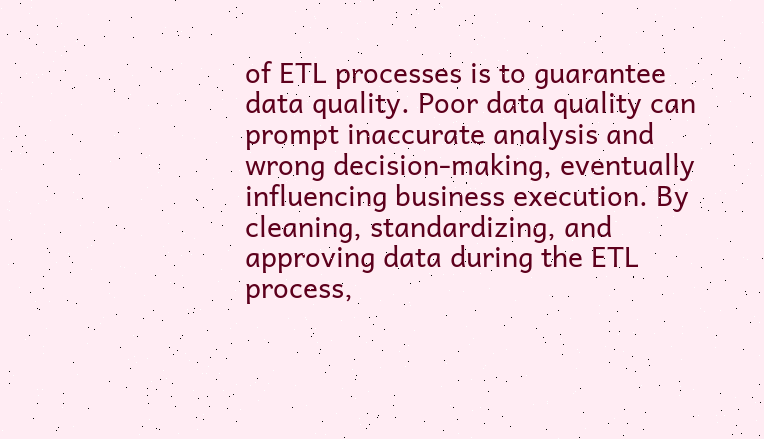of ETL processes is to guarantee data quality. Poor data quality can prompt inaccurate analysis and wrong decision-making, eventually influencing business execution. By cleaning, standardizing, and approving data during the ETL process,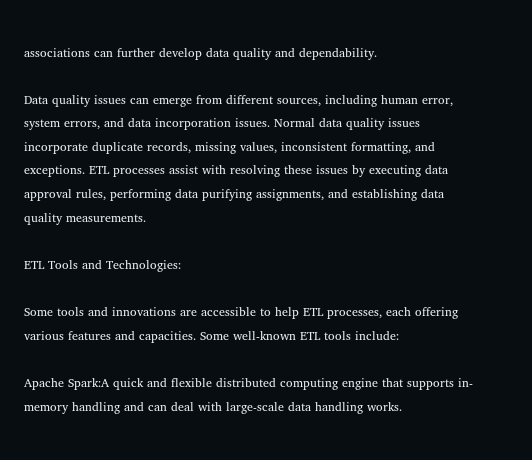associations can further develop data quality and dependability.

Data quality issues can emerge from different sources, including human error, system errors, and data incorporation issues. Normal data quality issues incorporate duplicate records, missing values, inconsistent formatting, and exceptions. ETL processes assist with resolving these issues by executing data approval rules, performing data purifying assignments, and establishing data quality measurements.

ETL Tools and Technologies:

Some tools and innovations are accessible to help ETL processes, each offering various features and capacities. Some well-known ETL tools include:

Apache Spark:A quick and flexible distributed computing engine that supports in-memory handling and can deal with large-scale data handling works.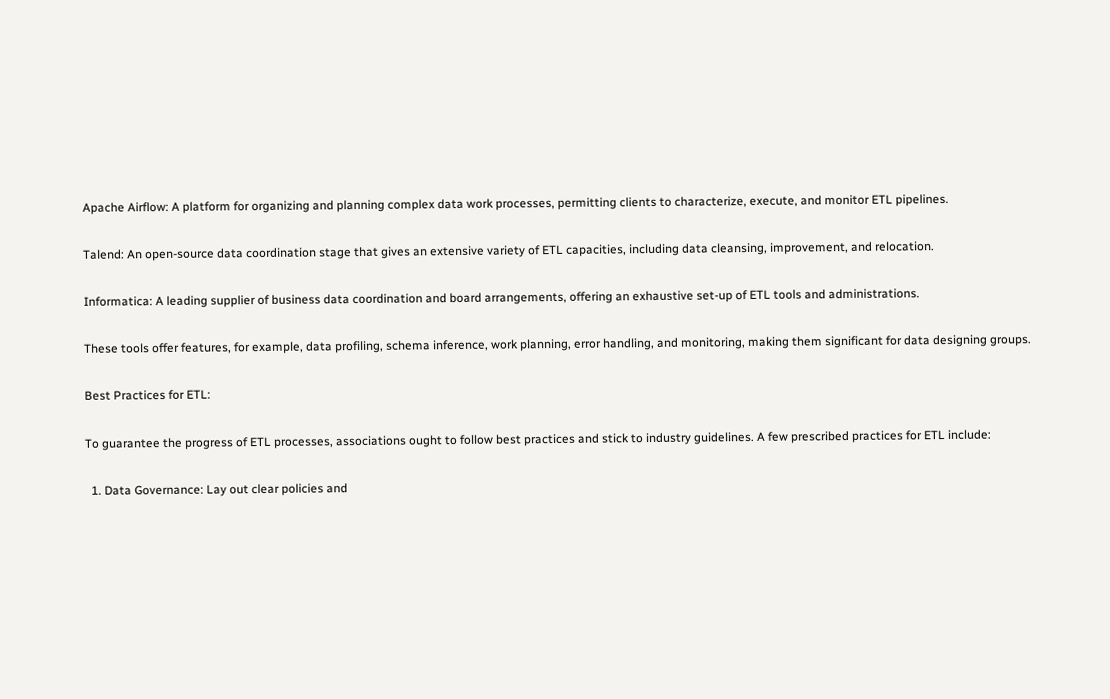Apache Airflow: A platform for organizing and planning complex data work processes, permitting clients to characterize, execute, and monitor ETL pipelines.

Talend: An open-source data coordination stage that gives an extensive variety of ETL capacities, including data cleansing, improvement, and relocation.

Informatica: A leading supplier of business data coordination and board arrangements, offering an exhaustive set-up of ETL tools and administrations.

These tools offer features, for example, data profiling, schema inference, work planning, error handling, and monitoring, making them significant for data designing groups.

Best Practices for ETL:

To guarantee the progress of ETL processes, associations ought to follow best practices and stick to industry guidelines. A few prescribed practices for ETL include:

  1. Data Governance: Lay out clear policies and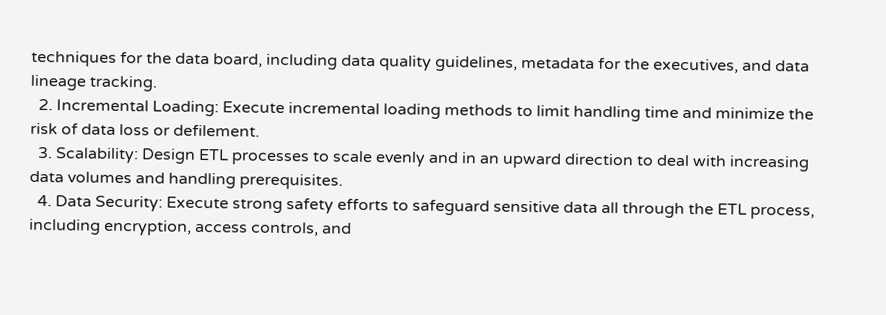techniques for the data board, including data quality guidelines, metadata for the executives, and data lineage tracking.
  2. Incremental Loading: Execute incremental loading methods to limit handling time and minimize the risk of data loss or defilement.
  3. Scalability: Design ETL processes to scale evenly and in an upward direction to deal with increasing data volumes and handling prerequisites.
  4. Data Security: Execute strong safety efforts to safeguard sensitive data all through the ETL process, including encryption, access controls, and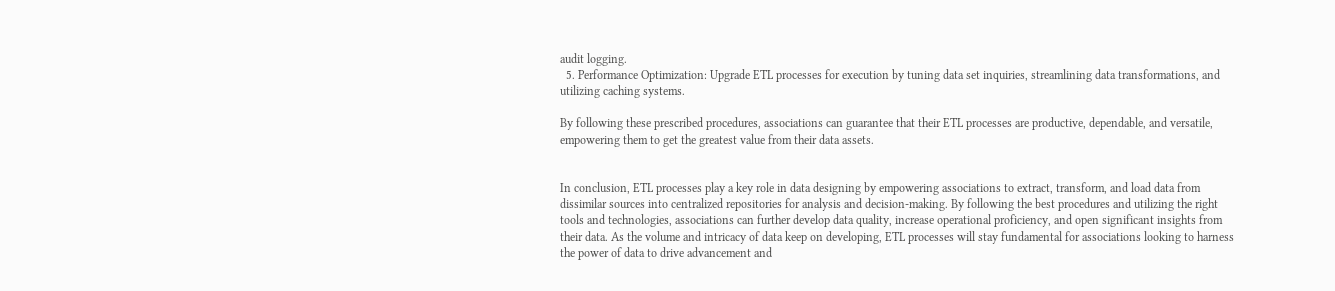audit logging.
  5. Performance Optimization: Upgrade ETL processes for execution by tuning data set inquiries, streamlining data transformations, and utilizing caching systems.

By following these prescribed procedures, associations can guarantee that their ETL processes are productive, dependable, and versatile, empowering them to get the greatest value from their data assets.


In conclusion, ETL processes play a key role in data designing by empowering associations to extract, transform, and load data from dissimilar sources into centralized repositories for analysis and decision-making. By following the best procedures and utilizing the right tools and technologies, associations can further develop data quality, increase operational proficiency, and open significant insights from their data. As the volume and intricacy of data keep on developing, ETL processes will stay fundamental for associations looking to harness the power of data to drive advancement and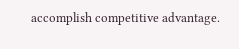accomplish competitive advantage.